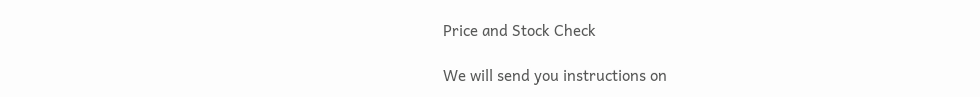Price and Stock Check

We will send you instructions on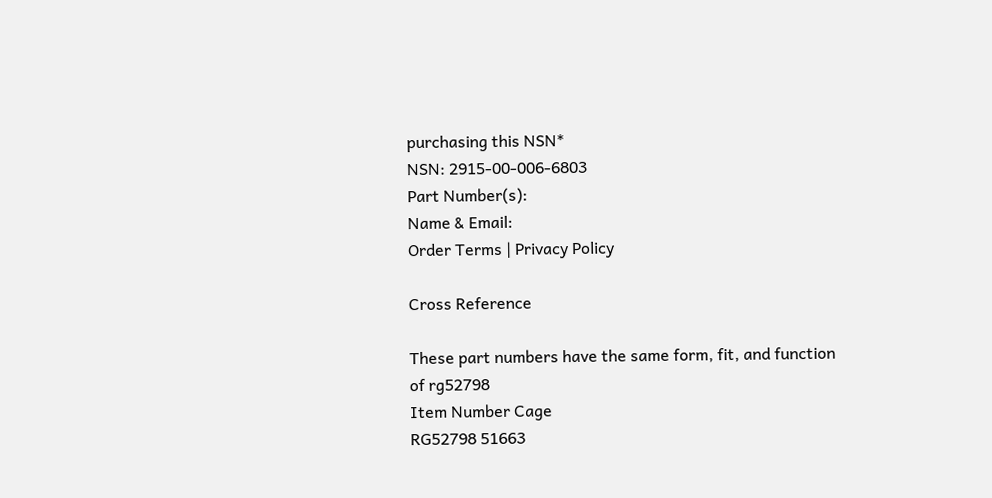purchasing this NSN*
NSN: 2915-00-006-6803
Part Number(s):
Name & Email:
Order Terms | Privacy Policy

Cross Reference

These part numbers have the same form, fit, and function of rg52798
Item Number Cage
RG52798 51663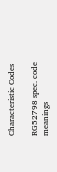Characteristic Codes

RG52798 spec. code meanings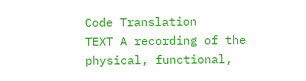Code Translation
TEXT A recording of the physical, functional,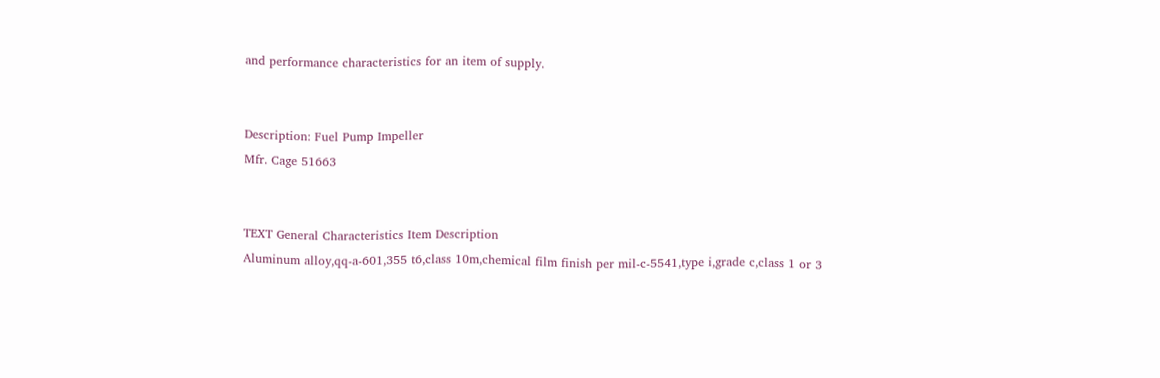and performance characteristics for an item of supply.


Description: Fuel Pump Impeller
Mfr. Cage 51663


TEXT General Characteristics Item Description
Aluminum alloy,qq-a-601,355 t6,class 10m,chemical film finish per mil-c-5541,type i,grade c,class 1 or 3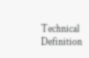Technical Definition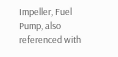Impeller, Fuel Pump, also referenced with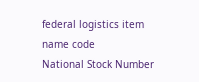federal logistics item name code
National Stock Number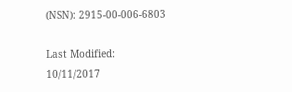(NSN): 2915-00-006-6803

Last Modified: 10/11/2017